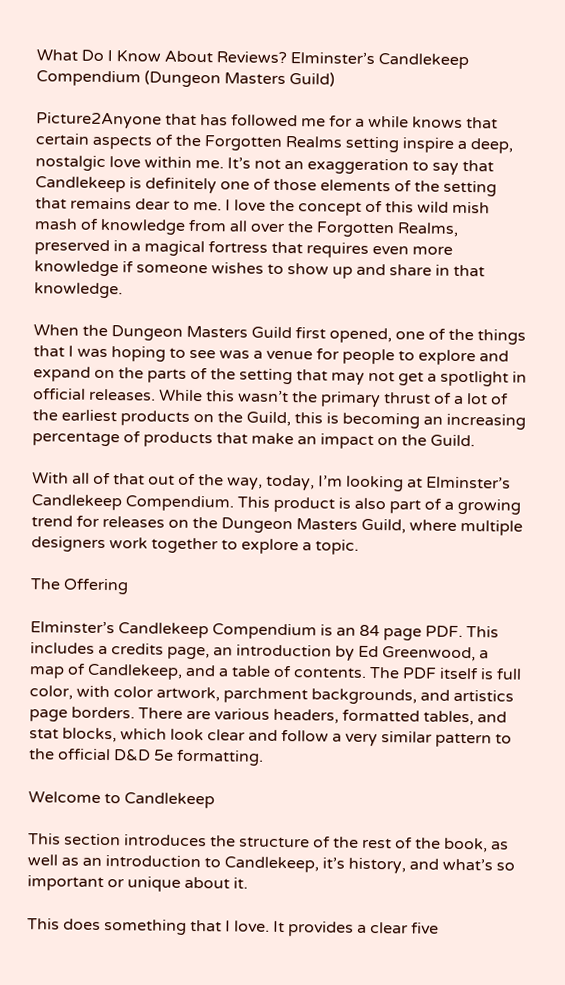What Do I Know About Reviews? Elminster’s Candlekeep Compendium (Dungeon Masters Guild)

Picture2Anyone that has followed me for a while knows that certain aspects of the Forgotten Realms setting inspire a deep, nostalgic love within me. It’s not an exaggeration to say that Candlekeep is definitely one of those elements of the setting that remains dear to me. I love the concept of this wild mish mash of knowledge from all over the Forgotten Realms, preserved in a magical fortress that requires even more knowledge if someone wishes to show up and share in that knowledge.

When the Dungeon Masters Guild first opened, one of the things that I was hoping to see was a venue for people to explore and expand on the parts of the setting that may not get a spotlight in official releases. While this wasn’t the primary thrust of a lot of the earliest products on the Guild, this is becoming an increasing percentage of products that make an impact on the Guild.

With all of that out of the way, today, I’m looking at Elminster’s Candlekeep Compendium. This product is also part of a growing trend for releases on the Dungeon Masters Guild, where multiple designers work together to explore a topic.

The Offering

Elminster’s Candlekeep Compendium is an 84 page PDF. This includes a credits page, an introduction by Ed Greenwood, a map of Candlekeep, and a table of contents. The PDF itself is full color, with color artwork, parchment backgrounds, and artistics page borders. There are various headers, formatted tables, and stat blocks, which look clear and follow a very similar pattern to the official D&D 5e formatting.

Welcome to Candlekeep

This section introduces the structure of the rest of the book, as well as an introduction to Candlekeep, it’s history, and what’s so important or unique about it.

This does something that I love. It provides a clear five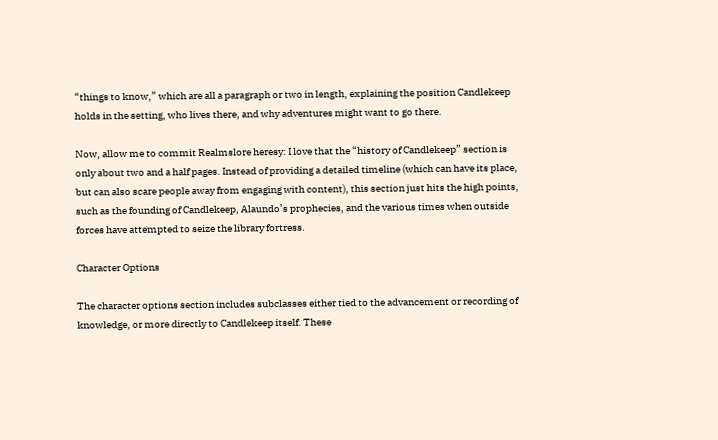“things to know,” which are all a paragraph or two in length, explaining the position Candlekeep holds in the setting, who lives there, and why adventures might want to go there.

Now, allow me to commit Realmslore heresy: I love that the “history of Candlekeep” section is only about two and a half pages. Instead of providing a detailed timeline (which can have its place, but can also scare people away from engaging with content), this section just hits the high points, such as the founding of Candlekeep, Alaundo’s prophecies, and the various times when outside forces have attempted to seize the library fortress.

Character Options

The character options section includes subclasses either tied to the advancement or recording of knowledge, or more directly to Candlekeep itself. These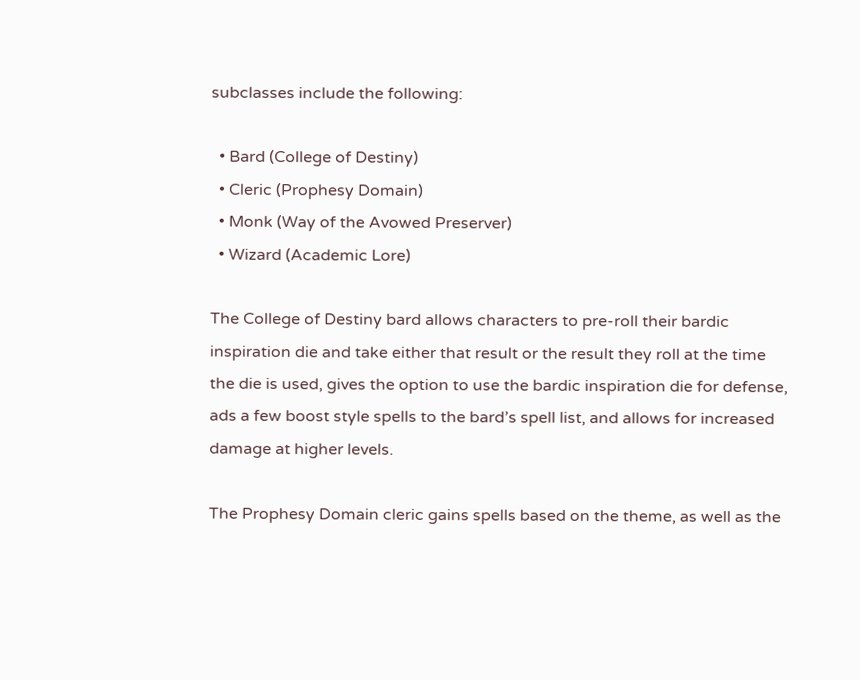subclasses include the following:

  • Bard (College of Destiny)
  • Cleric (Prophesy Domain)
  • Monk (Way of the Avowed Preserver)
  • Wizard (Academic Lore)

The College of Destiny bard allows characters to pre-roll their bardic inspiration die and take either that result or the result they roll at the time the die is used, gives the option to use the bardic inspiration die for defense, ads a few boost style spells to the bard’s spell list, and allows for increased damage at higher levels.

The Prophesy Domain cleric gains spells based on the theme, as well as the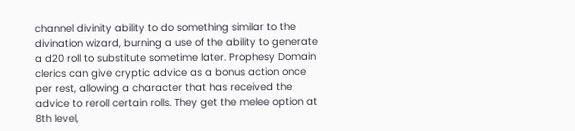channel divinity ability to do something similar to the divination wizard, burning a use of the ability to generate a d20 roll to substitute sometime later. Prophesy Domain clerics can give cryptic advice as a bonus action once per rest, allowing a character that has received the advice to reroll certain rolls. They get the melee option at 8th level,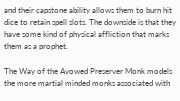and their capstone ability allows them to burn hit dice to retain spell slots. The downside is that they have some kind of physical affliction that marks them as a prophet.

The Way of the Avowed Preserver Monk models the more martial minded monks associated with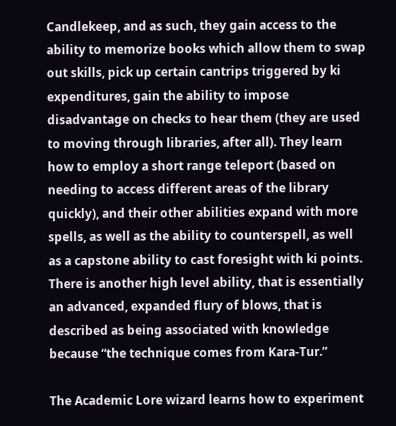Candlekeep, and as such, they gain access to the ability to memorize books which allow them to swap out skills, pick up certain cantrips triggered by ki expenditures, gain the ability to impose disadvantage on checks to hear them (they are used to moving through libraries, after all). They learn how to employ a short range teleport (based on needing to access different areas of the library quickly), and their other abilities expand with more spells, as well as the ability to counterspell, as well as a capstone ability to cast foresight with ki points. There is another high level ability, that is essentially an advanced, expanded flury of blows, that is described as being associated with knowledge because “the technique comes from Kara-Tur.”

The Academic Lore wizard learns how to experiment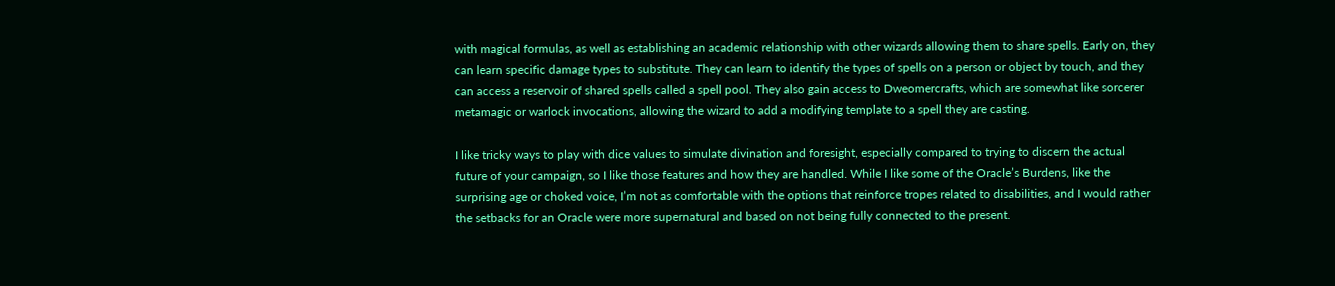with magical formulas, as well as establishing an academic relationship with other wizards allowing them to share spells. Early on, they can learn specific damage types to substitute. They can learn to identify the types of spells on a person or object by touch, and they can access a reservoir of shared spells called a spell pool. They also gain access to Dweomercrafts, which are somewhat like sorcerer metamagic or warlock invocations, allowing the wizard to add a modifying template to a spell they are casting.

I like tricky ways to play with dice values to simulate divination and foresight, especially compared to trying to discern the actual future of your campaign, so I like those features and how they are handled. While I like some of the Oracle’s Burdens, like the surprising age or choked voice, I’m not as comfortable with the options that reinforce tropes related to disabilities, and I would rather the setbacks for an Oracle were more supernatural and based on not being fully connected to the present.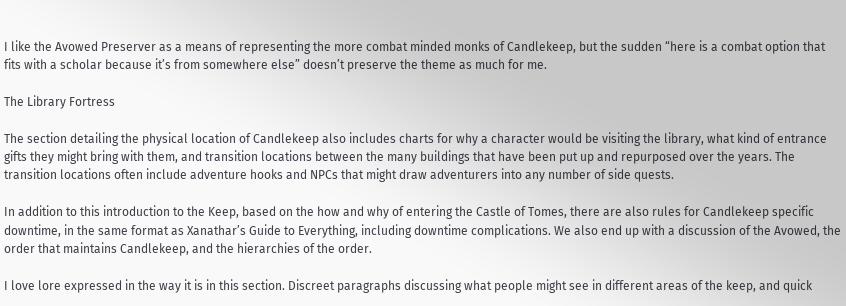I like the Avowed Preserver as a means of representing the more combat minded monks of Candlekeep, but the sudden “here is a combat option that fits with a scholar because it’s from somewhere else” doesn’t preserve the theme as much for me.

The Library Fortress

The section detailing the physical location of Candlekeep also includes charts for why a character would be visiting the library, what kind of entrance gifts they might bring with them, and transition locations between the many buildings that have been put up and repurposed over the years. The transition locations often include adventure hooks and NPCs that might draw adventurers into any number of side quests.

In addition to this introduction to the Keep, based on the how and why of entering the Castle of Tomes, there are also rules for Candlekeep specific downtime, in the same format as Xanathar’s Guide to Everything, including downtime complications. We also end up with a discussion of the Avowed, the order that maintains Candlekeep, and the hierarchies of the order.

I love lore expressed in the way it is in this section. Discreet paragraphs discussing what people might see in different areas of the keep, and quick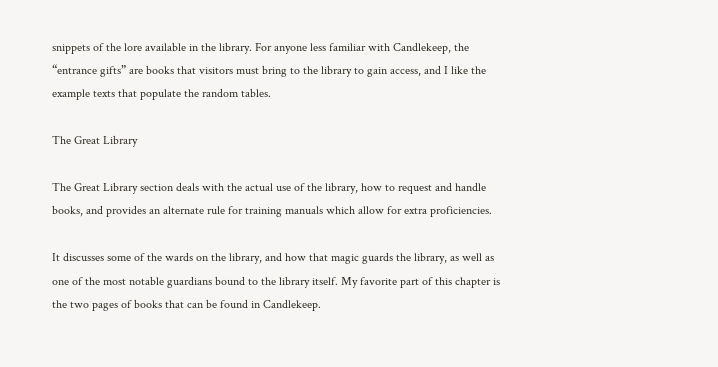snippets of the lore available in the library. For anyone less familiar with Candlekeep, the “entrance gifts” are books that visitors must bring to the library to gain access, and I like the example texts that populate the random tables.

The Great Library

The Great Library section deals with the actual use of the library, how to request and handle books, and provides an alternate rule for training manuals which allow for extra proficiencies.

It discusses some of the wards on the library, and how that magic guards the library, as well as one of the most notable guardians bound to the library itself. My favorite part of this chapter is the two pages of books that can be found in Candlekeep.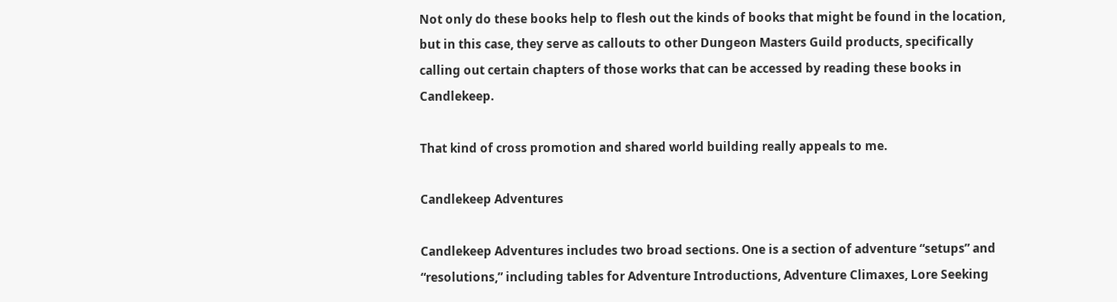Not only do these books help to flesh out the kinds of books that might be found in the location, but in this case, they serve as callouts to other Dungeon Masters Guild products, specifically calling out certain chapters of those works that can be accessed by reading these books in Candlekeep.

That kind of cross promotion and shared world building really appeals to me.

Candlekeep Adventures

Candlekeep Adventures includes two broad sections. One is a section of adventure “setups” and “resolutions,” including tables for Adventure Introductions, Adventure Climaxes, Lore Seeking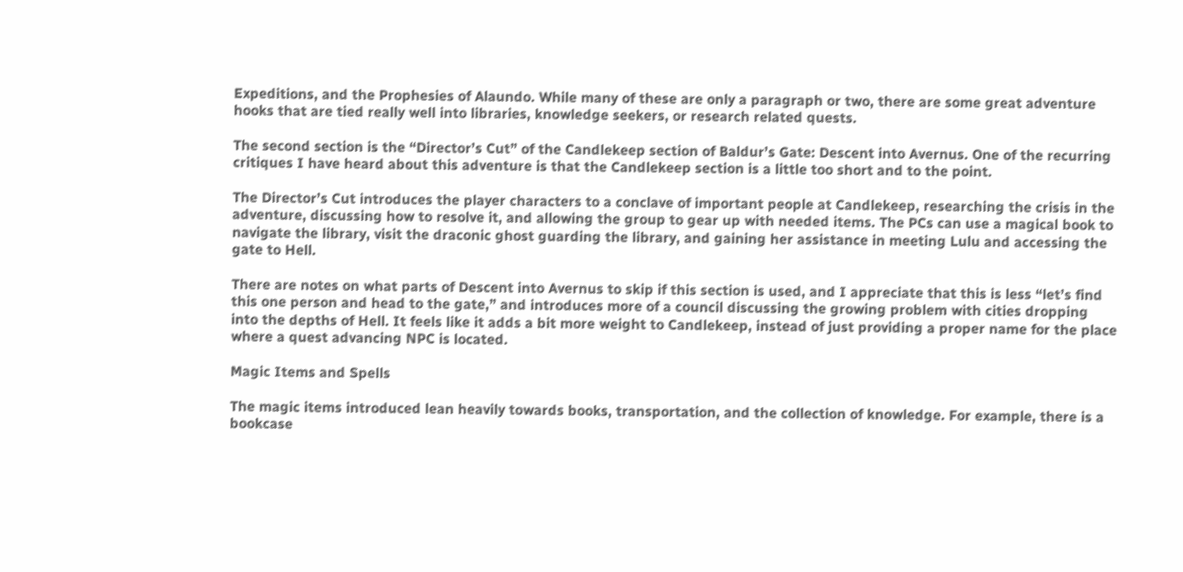Expeditions, and the Prophesies of Alaundo. While many of these are only a paragraph or two, there are some great adventure hooks that are tied really well into libraries, knowledge seekers, or research related quests.

The second section is the “Director’s Cut” of the Candlekeep section of Baldur’s Gate: Descent into Avernus. One of the recurring critiques I have heard about this adventure is that the Candlekeep section is a little too short and to the point.

The Director’s Cut introduces the player characters to a conclave of important people at Candlekeep, researching the crisis in the adventure, discussing how to resolve it, and allowing the group to gear up with needed items. The PCs can use a magical book to navigate the library, visit the draconic ghost guarding the library, and gaining her assistance in meeting Lulu and accessing the gate to Hell.

There are notes on what parts of Descent into Avernus to skip if this section is used, and I appreciate that this is less “let’s find this one person and head to the gate,” and introduces more of a council discussing the growing problem with cities dropping into the depths of Hell. It feels like it adds a bit more weight to Candlekeep, instead of just providing a proper name for the place where a quest advancing NPC is located.

Magic Items and Spells

The magic items introduced lean heavily towards books, transportation, and the collection of knowledge. For example, there is a bookcase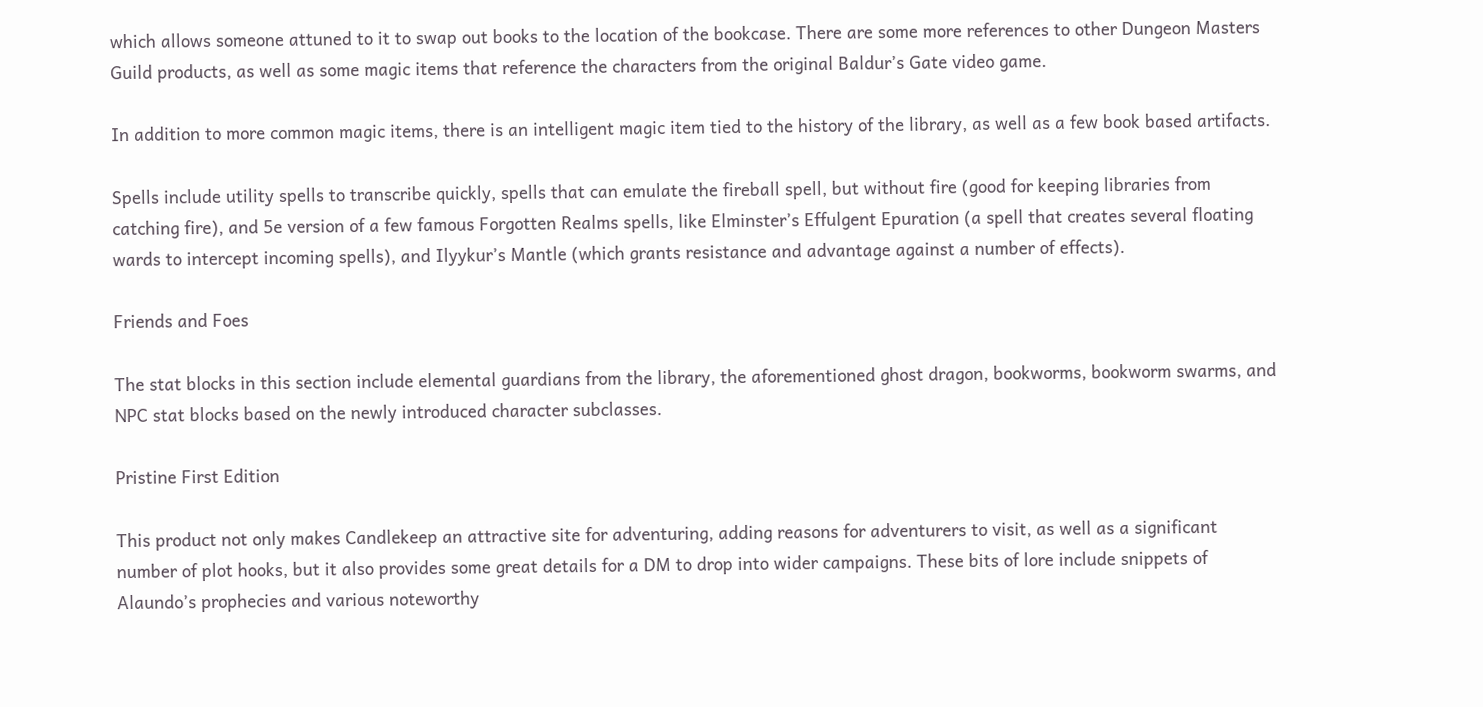which allows someone attuned to it to swap out books to the location of the bookcase. There are some more references to other Dungeon Masters Guild products, as well as some magic items that reference the characters from the original Baldur’s Gate video game.

In addition to more common magic items, there is an intelligent magic item tied to the history of the library, as well as a few book based artifacts.

Spells include utility spells to transcribe quickly, spells that can emulate the fireball spell, but without fire (good for keeping libraries from catching fire), and 5e version of a few famous Forgotten Realms spells, like Elminster’s Effulgent Epuration (a spell that creates several floating wards to intercept incoming spells), and Ilyykur’s Mantle (which grants resistance and advantage against a number of effects).

Friends and Foes

The stat blocks in this section include elemental guardians from the library, the aforementioned ghost dragon, bookworms, bookworm swarms, and NPC stat blocks based on the newly introduced character subclasses.

Pristine First Edition

This product not only makes Candlekeep an attractive site for adventuring, adding reasons for adventurers to visit, as well as a significant number of plot hooks, but it also provides some great details for a DM to drop into wider campaigns. These bits of lore include snippets of Alaundo’s prophecies and various noteworthy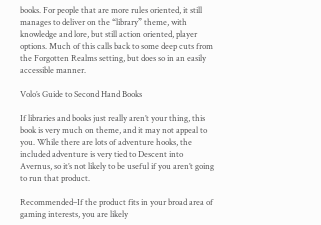books. For people that are more rules oriented, it still manages to deliver on the “library” theme, with knowledge and lore, but still action oriented, player options. Much of this calls back to some deep cuts from the Forgotten Realms setting, but does so in an easily accessible manner.

Volo’s Guide to Second Hand Books

If libraries and books just really aren’t your thing, this book is very much on theme, and it may not appeal to you. While there are lots of adventure hooks, the included adventure is very tied to Descent into Avernus, so it’s not likely to be useful if you aren’t going to run that product.

Recommended–If the product fits in your broad area of gaming interests, you are likely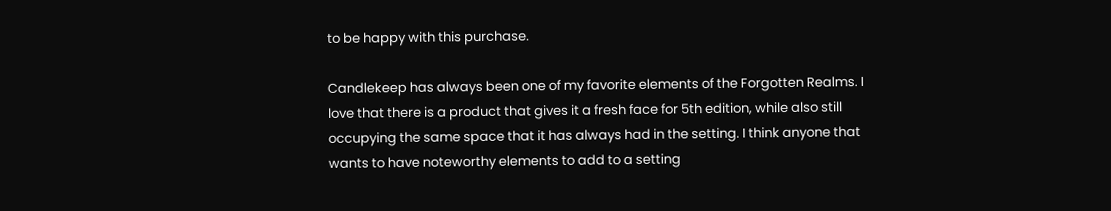to be happy with this purchase.

Candlekeep has always been one of my favorite elements of the Forgotten Realms. I love that there is a product that gives it a fresh face for 5th edition, while also still occupying the same space that it has always had in the setting. I think anyone that wants to have noteworthy elements to add to a setting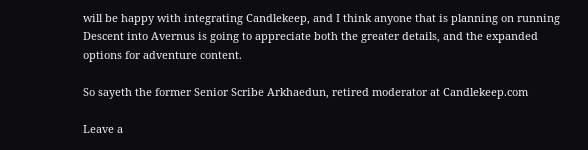will be happy with integrating Candlekeep, and I think anyone that is planning on running Descent into Avernus is going to appreciate both the greater details, and the expanded options for adventure content.

So sayeth the former Senior Scribe Arkhaedun, retired moderator at Candlekeep.com

Leave a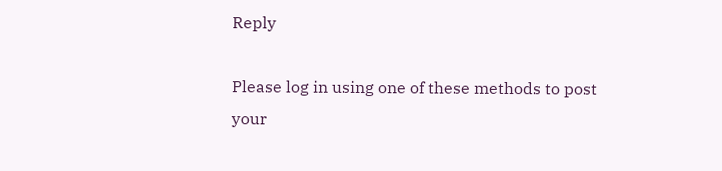Reply

Please log in using one of these methods to post your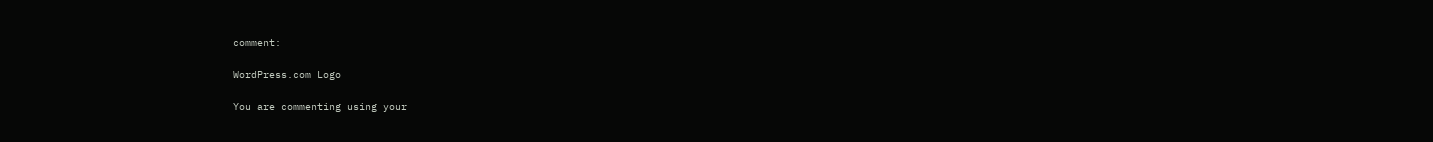comment:

WordPress.com Logo

You are commenting using your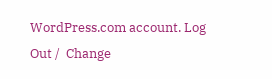WordPress.com account. Log Out /  Change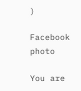)

Facebook photo

You are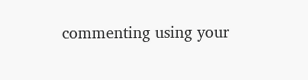commenting using your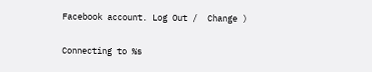Facebook account. Log Out /  Change )

Connecting to %s